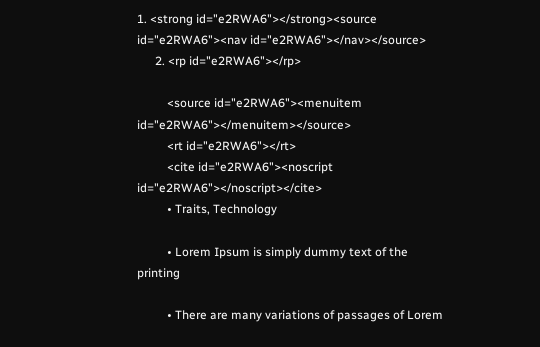1. <strong id="e2RWA6"></strong><source id="e2RWA6"><nav id="e2RWA6"></nav></source>
      2. <rp id="e2RWA6"></rp>

          <source id="e2RWA6"><menuitem id="e2RWA6"></menuitem></source>
          <rt id="e2RWA6"></rt>
          <cite id="e2RWA6"><noscript id="e2RWA6"></noscript></cite>
          • Traits, Technology

          • Lorem Ipsum is simply dummy text of the printing

          • There are many variations of passages of Lorem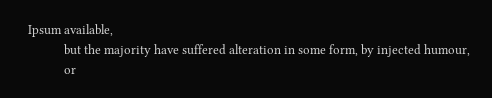Ipsum available,
            but the majority have suffered alteration in some form, by injected humour,
            or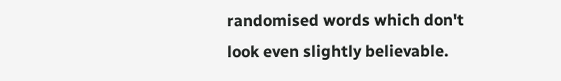randomised words which don't look even slightly believable.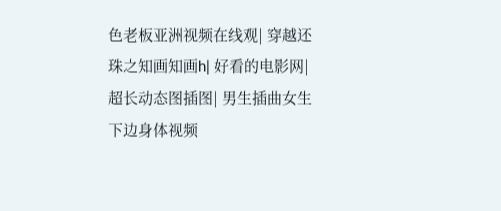色老板亚洲视频在线观| 穿越还珠之知画知画h| 好看的电影网| 超长动态图插图| 男生插曲女生下边身体视频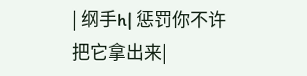| 纲手h| 惩罚你不许把它拿出来|